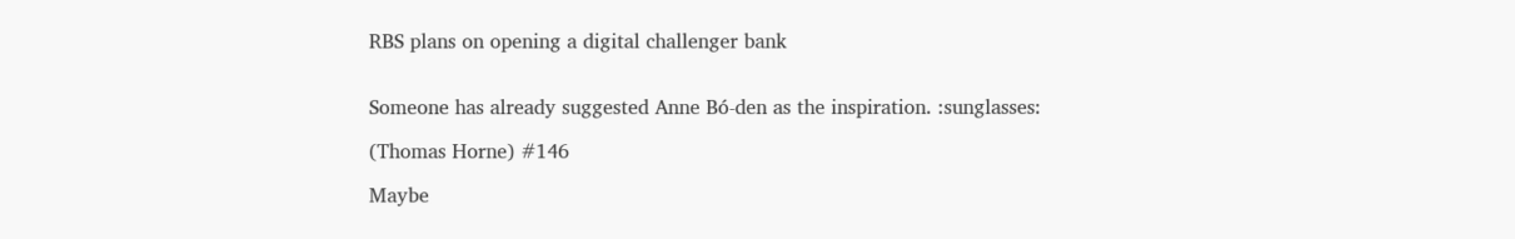RBS plans on opening a digital challenger bank


Someone has already suggested Anne Bó-den as the inspiration. :sunglasses:

(Thomas Horne) #146

Maybe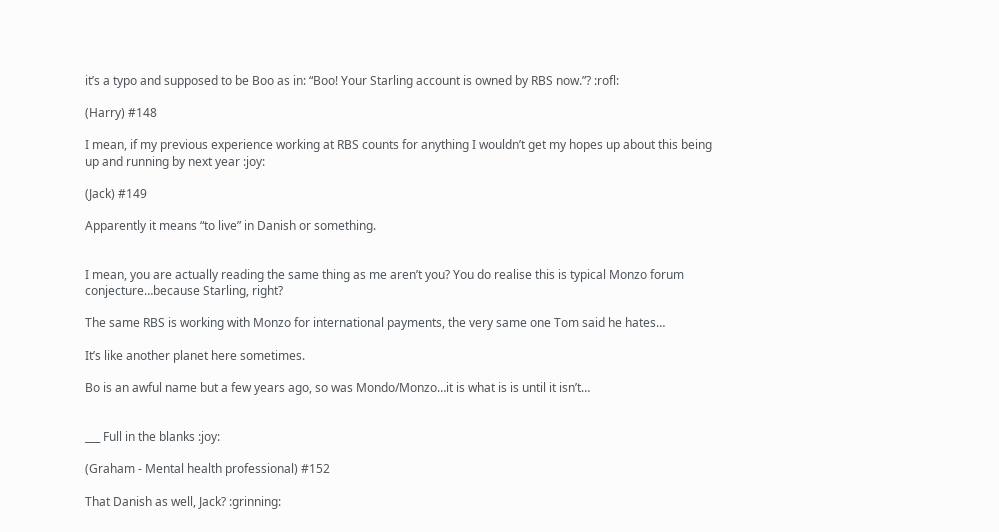it’s a typo and supposed to be Boo as in: “Boo! Your Starling account is owned by RBS now.”? :rofl:

(Harry) #148

I mean, if my previous experience working at RBS counts for anything I wouldn’t get my hopes up about this being up and running by next year :joy:

(Jack) #149

Apparently it means “to live” in Danish or something.


I mean, you are actually reading the same thing as me aren’t you? You do realise this is typical Monzo forum conjecture…because Starling, right?

The same RBS is working with Monzo for international payments, the very same one Tom said he hates…

It’s like another planet here sometimes.

Bo is an awful name but a few years ago, so was Mondo/Monzo…it is what is is until it isn’t…


___ Full in the blanks :joy:

(Graham - Mental health professional) #152

That Danish as well, Jack? :grinning: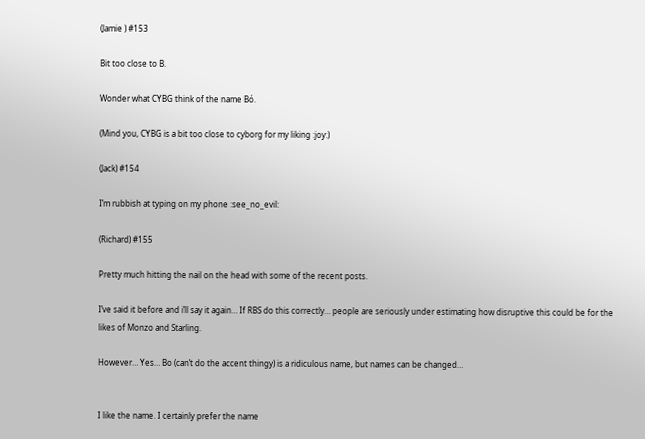(Jamie ) #153

Bit too close to B.

Wonder what CYBG think of the name Bó.

(Mind you, CYBG is a bit too close to cyborg for my liking :joy:)

(Jack) #154

I’m rubbish at typing on my phone :see_no_evil:

(Richard) #155

Pretty much hitting the nail on the head with some of the recent posts.

I’ve said it before and i’ll say it again… If RBS do this correctly… people are seriously under estimating how disruptive this could be for the likes of Monzo and Starling.

However… Yes… Bo (can’t do the accent thingy) is a ridiculous name, but names can be changed…


I like the name. I certainly prefer the name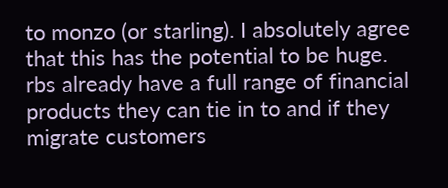to monzo (or starling). I absolutely agree that this has the potential to be huge. rbs already have a full range of financial products they can tie in to and if they migrate customers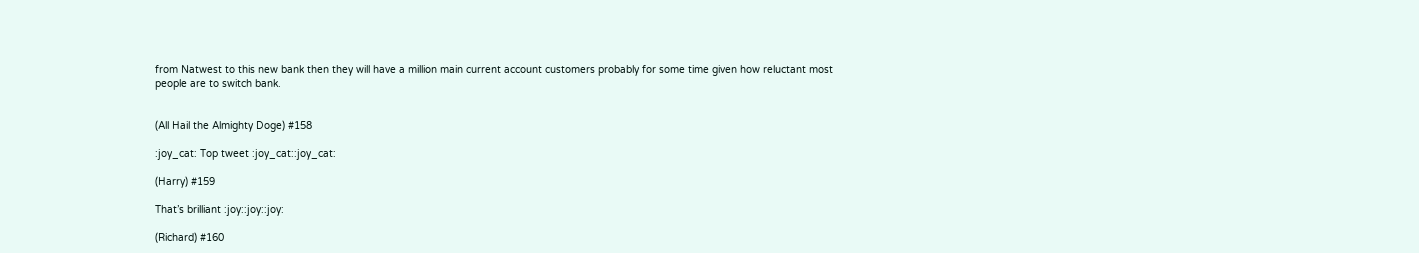from Natwest to this new bank then they will have a million main current account customers probably for some time given how reluctant most people are to switch bank.


(All Hail the Almighty Doge) #158

:joy_cat: Top tweet :joy_cat::joy_cat:

(Harry) #159

That’s brilliant :joy::joy::joy:

(Richard) #160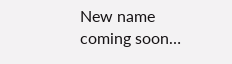New name coming soon…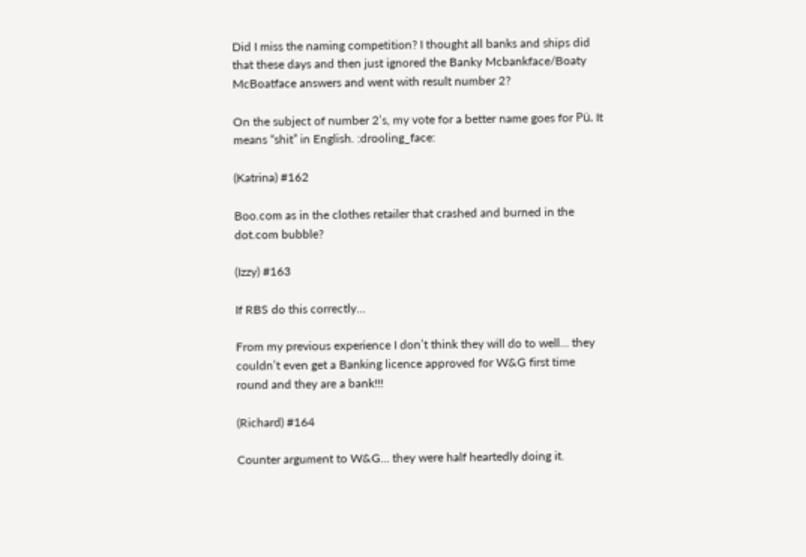Did I miss the naming competition? I thought all banks and ships did that these days and then just ignored the Banky Mcbankface/Boaty McBoatface answers and went with result number 2?

On the subject of number 2’s, my vote for a better name goes for Pü. It means “shit” in English. :drooling_face:

(Katrina) #162

Boo.com as in the clothes retailer that crashed and burned in the dot.com bubble?

(Izzy) #163

If RBS do this correctly…

From my previous experience I don’t think they will do to well… they couldn’t even get a Banking licence approved for W&G first time round and they are a bank!!!

(Richard) #164

Counter argument to W&G… they were half heartedly doing it.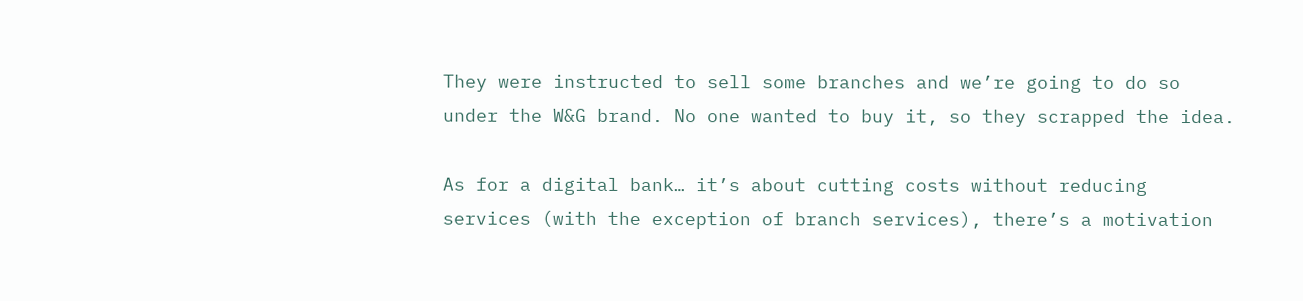They were instructed to sell some branches and we’re going to do so under the W&G brand. No one wanted to buy it, so they scrapped the idea.

As for a digital bank… it’s about cutting costs without reducing services (with the exception of branch services), there’s a motivation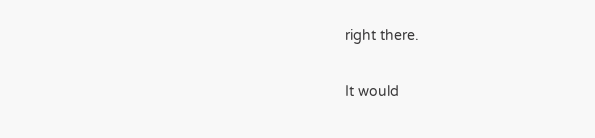right there.

It would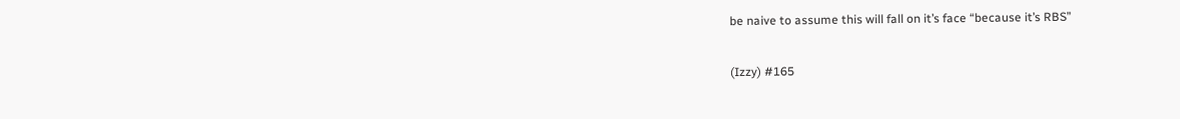be naive to assume this will fall on it’s face “because it’s RBS”

(Izzy) #165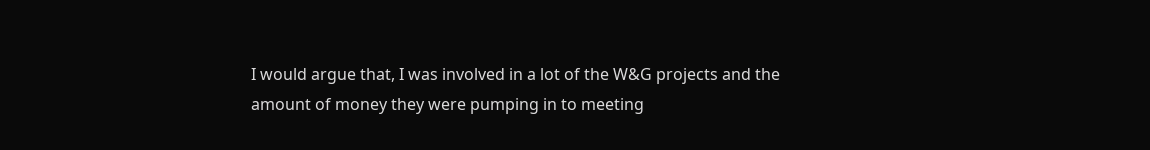I would argue that, I was involved in a lot of the W&G projects and the amount of money they were pumping in to meeting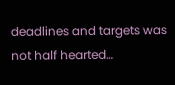deadlines and targets was not half hearted…